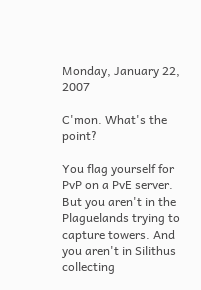Monday, January 22, 2007

C'mon. What's the point?

You flag yourself for PvP on a PvE server. But you aren't in the Plaguelands trying to capture towers. And you aren't in Silithus collecting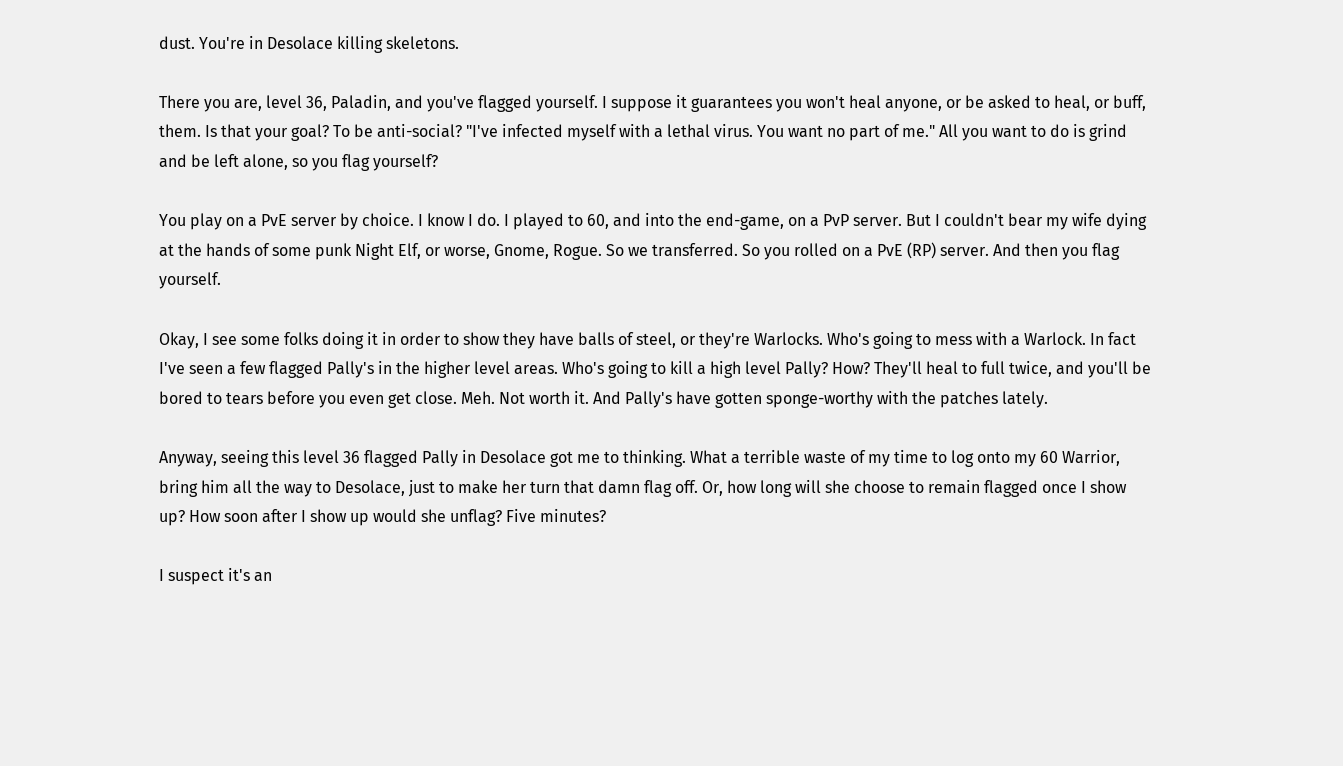dust. You're in Desolace killing skeletons.

There you are, level 36, Paladin, and you've flagged yourself. I suppose it guarantees you won't heal anyone, or be asked to heal, or buff, them. Is that your goal? To be anti-social? "I've infected myself with a lethal virus. You want no part of me." All you want to do is grind and be left alone, so you flag yourself?

You play on a PvE server by choice. I know I do. I played to 60, and into the end-game, on a PvP server. But I couldn't bear my wife dying at the hands of some punk Night Elf, or worse, Gnome, Rogue. So we transferred. So you rolled on a PvE (RP) server. And then you flag yourself.

Okay, I see some folks doing it in order to show they have balls of steel, or they're Warlocks. Who's going to mess with a Warlock. In fact I've seen a few flagged Pally's in the higher level areas. Who's going to kill a high level Pally? How? They'll heal to full twice, and you'll be bored to tears before you even get close. Meh. Not worth it. And Pally's have gotten sponge-worthy with the patches lately.

Anyway, seeing this level 36 flagged Pally in Desolace got me to thinking. What a terrible waste of my time to log onto my 60 Warrior, bring him all the way to Desolace, just to make her turn that damn flag off. Or, how long will she choose to remain flagged once I show up? How soon after I show up would she unflag? Five minutes?

I suspect it's an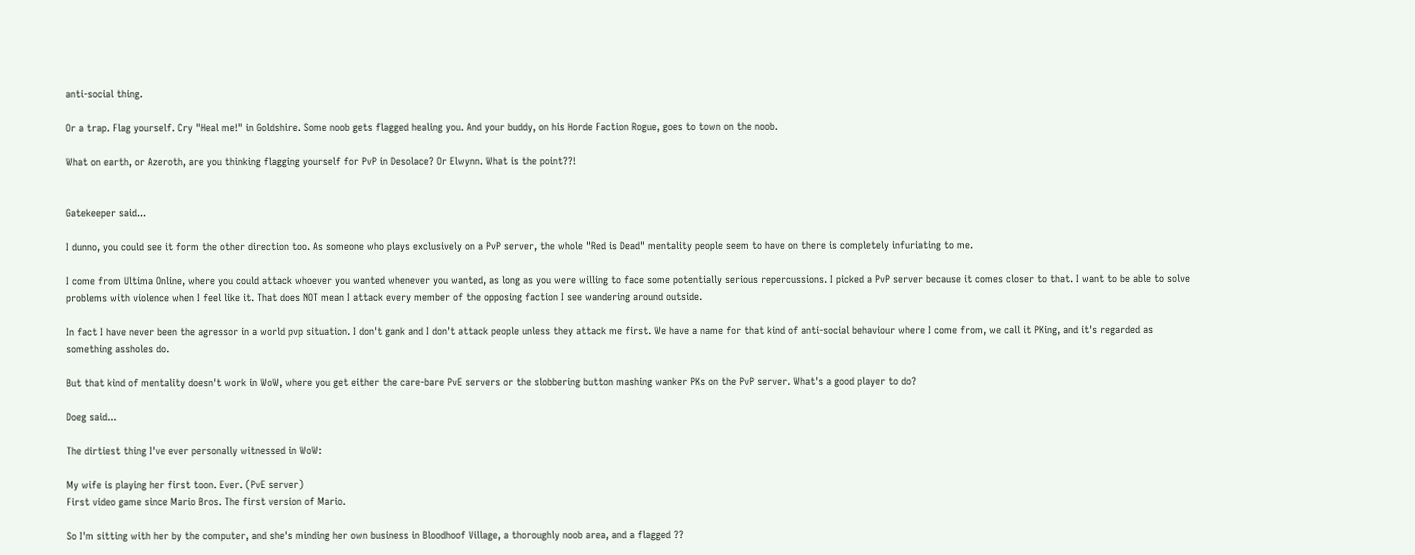anti-social thing.

Or a trap. Flag yourself. Cry "Heal me!" in Goldshire. Some noob gets flagged healing you. And your buddy, on his Horde Faction Rogue, goes to town on the noob.

What on earth, or Azeroth, are you thinking flagging yourself for PvP in Desolace? Or Elwynn. What is the point??!


Gatekeeper said...

I dunno, you could see it form the other direction too. As someone who plays exclusively on a PvP server, the whole "Red is Dead" mentality people seem to have on there is completely infuriating to me.

I come from Ultima Online, where you could attack whoever you wanted whenever you wanted, as long as you were willing to face some potentially serious repercussions. I picked a PvP server because it comes closer to that. I want to be able to solve problems with violence when I feel like it. That does NOT mean I attack every member of the opposing faction I see wandering around outside.

In fact I have never been the agressor in a world pvp situation. I don't gank and I don't attack people unless they attack me first. We have a name for that kind of anti-social behaviour where I come from, we call it PKing, and it's regarded as something assholes do.

But that kind of mentality doesn't work in WoW, where you get either the care-bare PvE servers or the slobbering button mashing wanker PKs on the PvP server. What's a good player to do?

Doeg said...

The dirtiest thing I've ever personally witnessed in WoW:

My wife is playing her first toon. Ever. (PvE server)
First video game since Mario Bros. The first version of Mario.

So I'm sitting with her by the computer, and she's minding her own business in Bloodhoof Village, a thoroughly noob area, and a flagged ??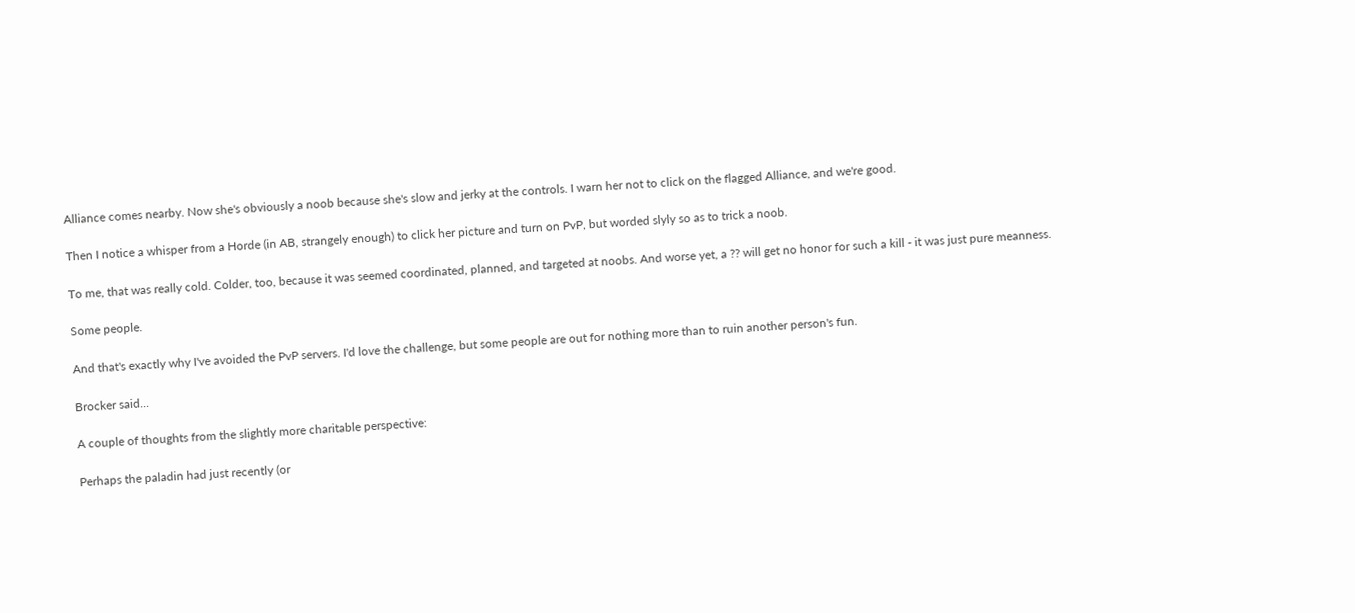Alliance comes nearby. Now she's obviously a noob because she's slow and jerky at the controls. I warn her not to click on the flagged Alliance, and we're good.

Then I notice a whisper from a Horde (in AB, strangely enough) to click her picture and turn on PvP, but worded slyly so as to trick a noob.

To me, that was really cold. Colder, too, because it was seemed coordinated, planned, and targeted at noobs. And worse yet, a ?? will get no honor for such a kill - it was just pure meanness.

Some people.

And that's exactly why I've avoided the PvP servers. I'd love the challenge, but some people are out for nothing more than to ruin another person's fun.

Brocker said...

A couple of thoughts from the slightly more charitable perspective:

Perhaps the paladin had just recently (or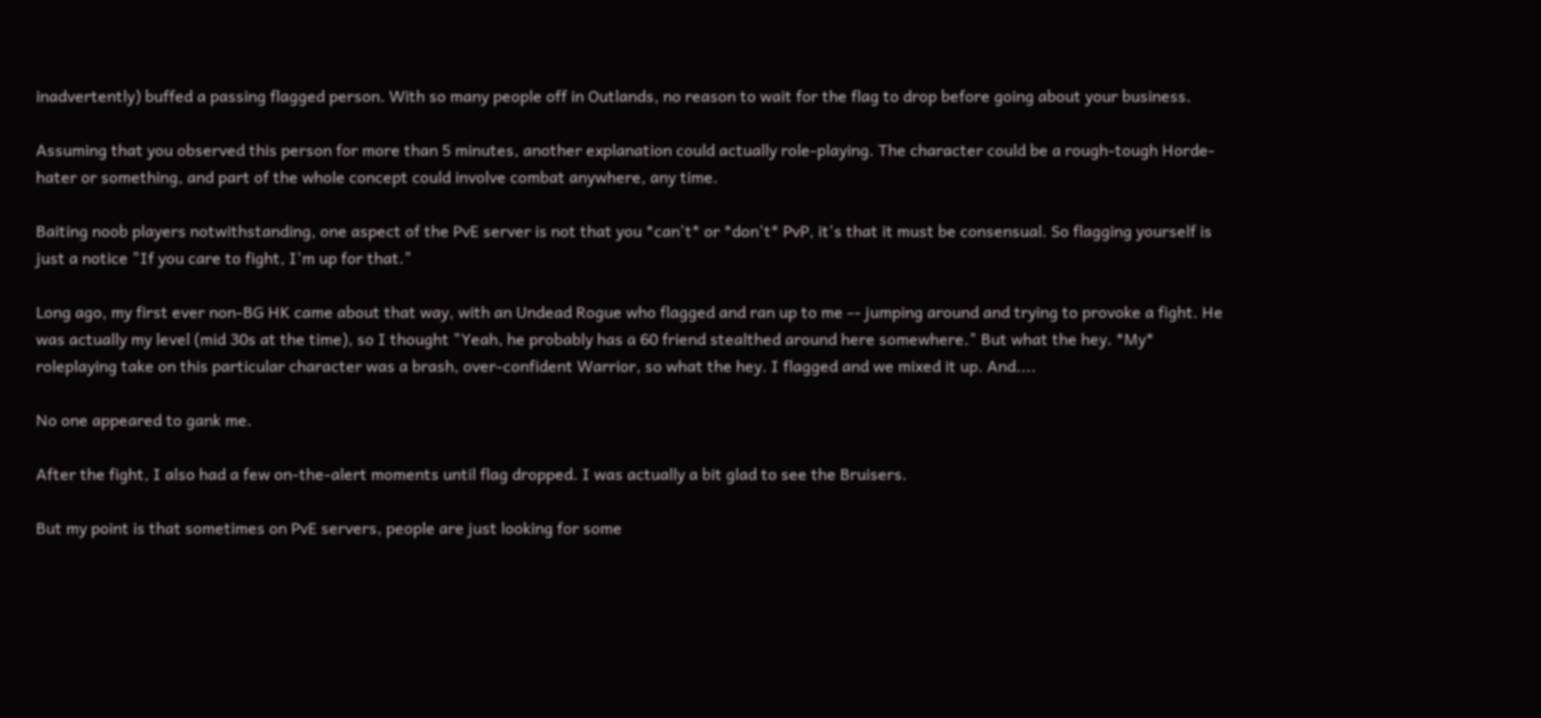inadvertently) buffed a passing flagged person. With so many people off in Outlands, no reason to wait for the flag to drop before going about your business.

Assuming that you observed this person for more than 5 minutes, another explanation could actually role-playing. The character could be a rough-tough Horde-hater or something, and part of the whole concept could involve combat anywhere, any time.

Baiting noob players notwithstanding, one aspect of the PvE server is not that you *can't* or *don't* PvP, it's that it must be consensual. So flagging yourself is just a notice "If you care to fight, I'm up for that."

Long ago, my first ever non-BG HK came about that way, with an Undead Rogue who flagged and ran up to me -- jumping around and trying to provoke a fight. He was actually my level (mid 30s at the time), so I thought "Yeah, he probably has a 60 friend stealthed around here somewhere." But what the hey. *My* roleplaying take on this particular character was a brash, over-confident Warrior, so what the hey. I flagged and we mixed it up. And....

No one appeared to gank me.

After the fight, I also had a few on-the-alert moments until flag dropped. I was actually a bit glad to see the Bruisers.

But my point is that sometimes on PvE servers, people are just looking for some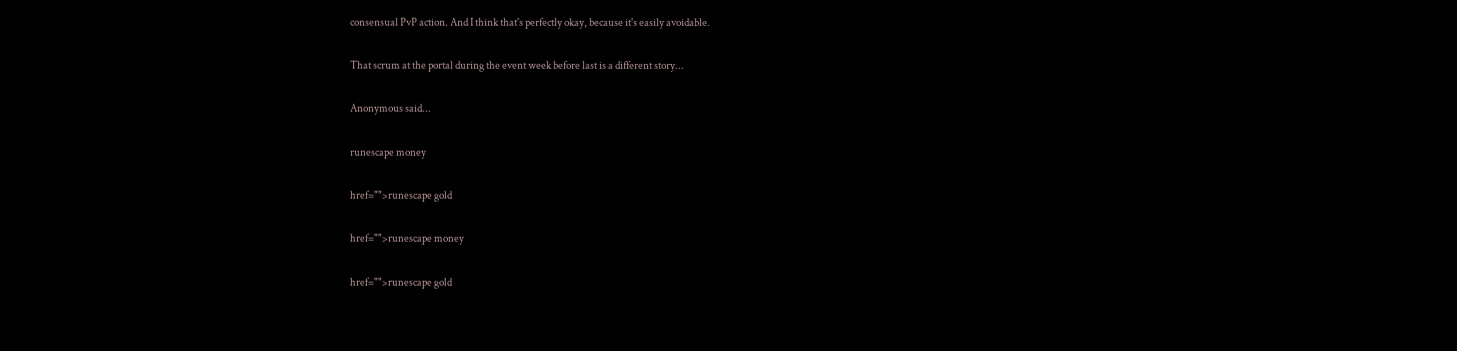consensual PvP action. And I think that's perfectly okay, because it's easily avoidable.

That scrum at the portal during the event week before last is a different story...

Anonymous said...

runescape money

href="">runescape gold

href="">runescape money

href="">runescape gold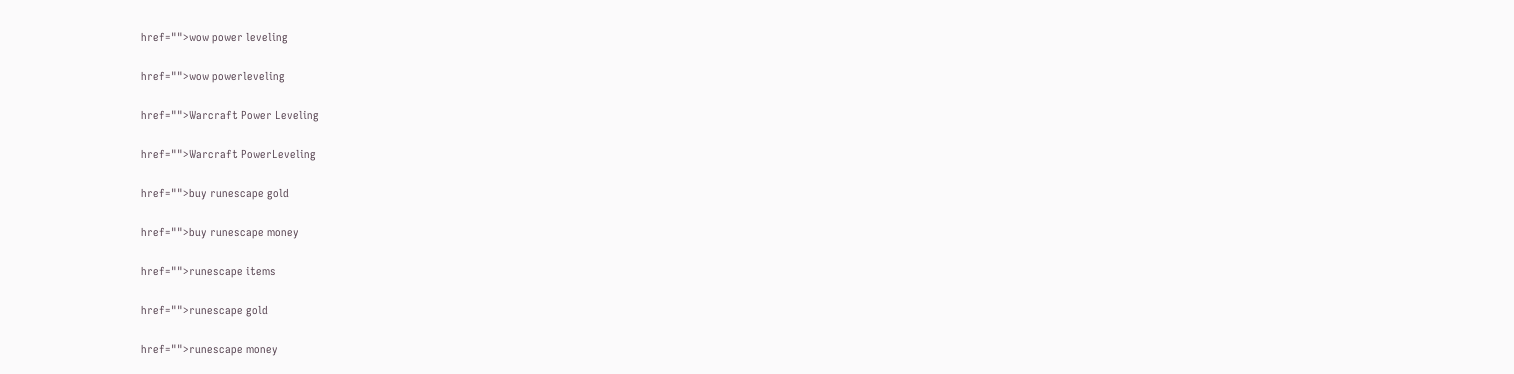href="">wow power leveling

href="">wow powerleveling

href="">Warcraft Power Leveling

href="">Warcraft PowerLeveling

href="">buy runescape gold

href="">buy runescape money

href="">runescape items

href="">runescape gold

href="">runescape money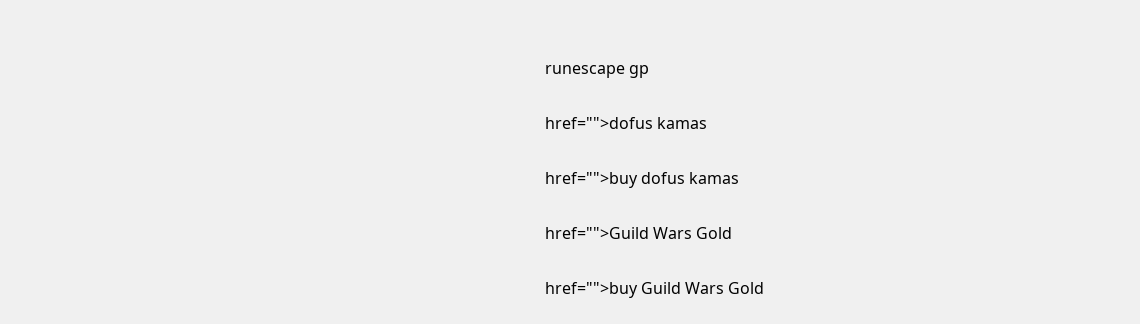runescape gp

href="">dofus kamas

href="">buy dofus kamas

href="">Guild Wars Gold

href="">buy Guild Wars Gold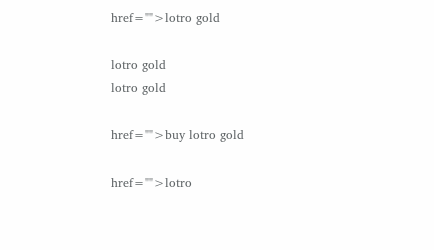href="">lotro gold

lotro gold
lotro gold

href="">buy lotro gold

href="">lotro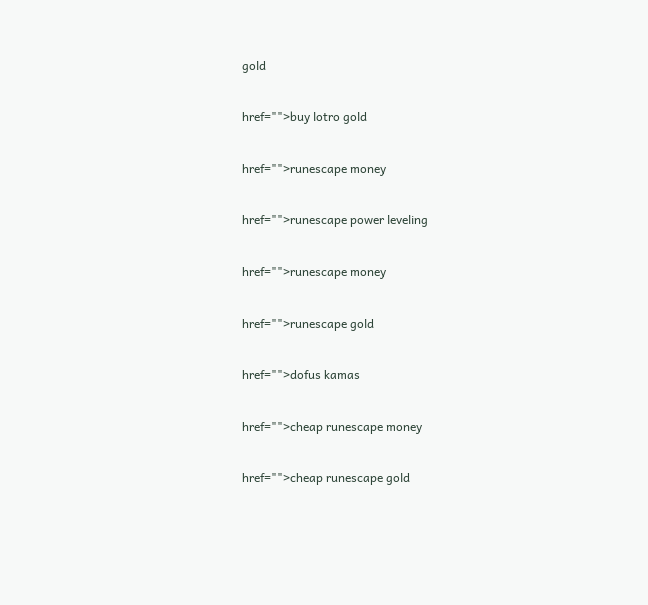gold

href="">buy lotro gold

href="">runescape money

href="">runescape power leveling

href="">runescape money

href="">runescape gold

href="">dofus kamas

href="">cheap runescape money

href="">cheap runescape gold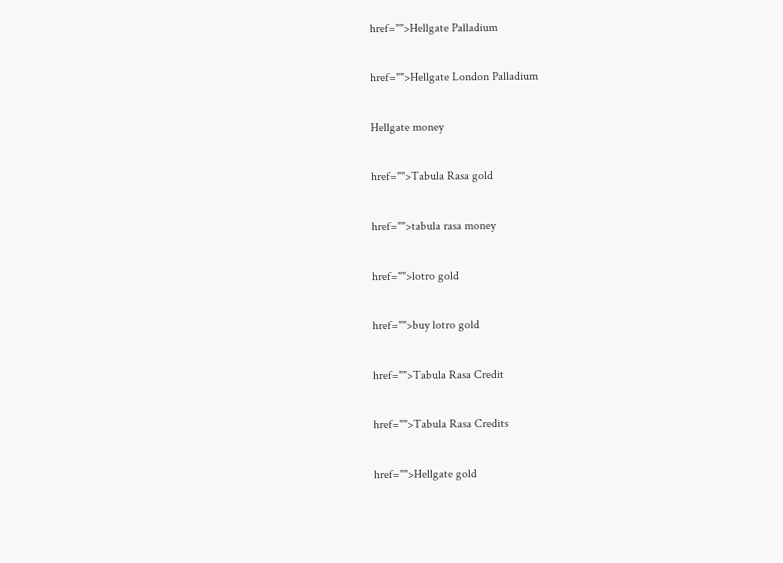href="">Hellgate Palladium

href="">Hellgate London Palladium

Hellgate money

href="">Tabula Rasa gold

href="">tabula rasa money

href="">lotro gold

href="">buy lotro gold

href="">Tabula Rasa Credit

href="">Tabula Rasa Credits

href="">Hellgate gold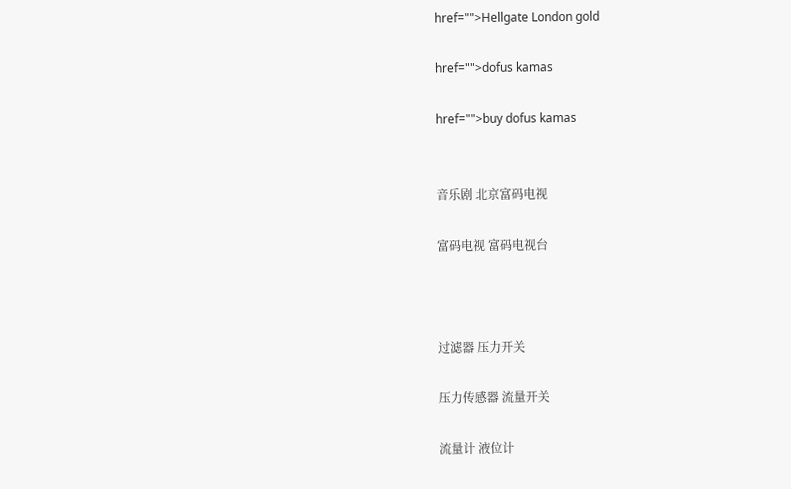href="">Hellgate London gold

href="">dofus kamas

href="">buy dofus kamas


音乐剧 北京富码电视

富码电视 富码电视台



过滤器 压力开关

压力传感器 流量开关

流量计 液位计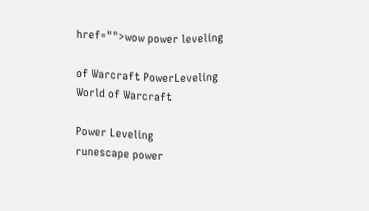href="">wow power leveling

of Warcraft PowerLeveling
World of Warcraft

Power Leveling
runescape power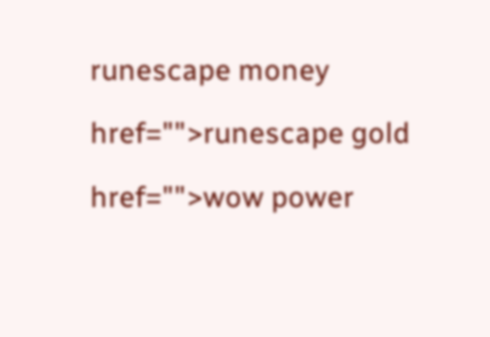runescape money

href="">runescape gold

href="">wow power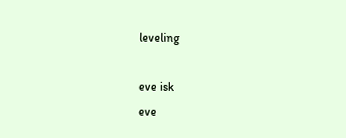leveling

eve isk
eve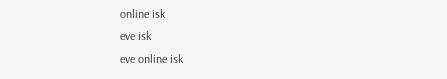online isk
eve isk
eve online isk